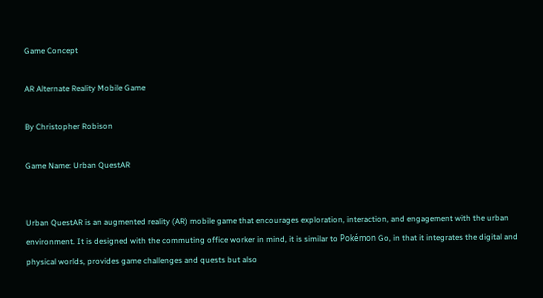Game Concept

AR Alternate Reality Mobile Game

By Christopher Robison

Game Name: Urban QuestAR


Urban QuestAR is an augmented reality (AR) mobile game that encourages exploration, interaction, and engagement with the urban environment. It is designed with the commuting office worker in mind, it is similar to Pokémon Go, in that it integrates the digital and physical worlds, provides game challenges and quests but also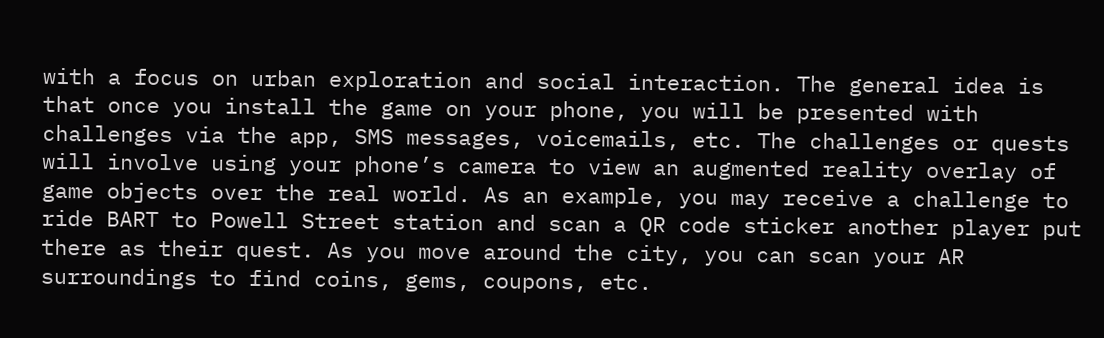with a focus on urban exploration and social interaction. The general idea is that once you install the game on your phone, you will be presented with challenges via the app, SMS messages, voicemails, etc. The challenges or quests will involve using your phone’s camera to view an augmented reality overlay of game objects over the real world. As an example, you may receive a challenge to ride BART to Powell Street station and scan a QR code sticker another player put there as their quest. As you move around the city, you can scan your AR surroundings to find coins, gems, coupons, etc.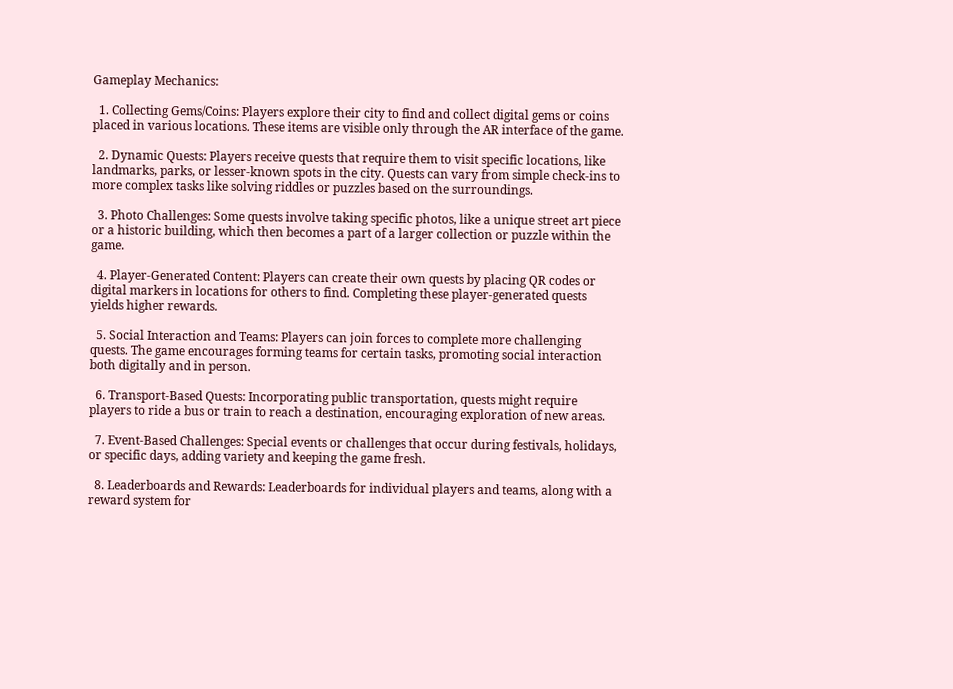Gameplay Mechanics:

  1. Collecting Gems/Coins: Players explore their city to find and collect digital gems or coins placed in various locations. These items are visible only through the AR interface of the game.

  2. Dynamic Quests: Players receive quests that require them to visit specific locations, like landmarks, parks, or lesser-known spots in the city. Quests can vary from simple check-ins to more complex tasks like solving riddles or puzzles based on the surroundings.

  3. Photo Challenges: Some quests involve taking specific photos, like a unique street art piece or a historic building, which then becomes a part of a larger collection or puzzle within the game.

  4. Player-Generated Content: Players can create their own quests by placing QR codes or digital markers in locations for others to find. Completing these player-generated quests yields higher rewards.

  5. Social Interaction and Teams: Players can join forces to complete more challenging quests. The game encourages forming teams for certain tasks, promoting social interaction both digitally and in person.

  6. Transport-Based Quests: Incorporating public transportation, quests might require players to ride a bus or train to reach a destination, encouraging exploration of new areas.

  7. Event-Based Challenges: Special events or challenges that occur during festivals, holidays, or specific days, adding variety and keeping the game fresh.

  8. Leaderboards and Rewards: Leaderboards for individual players and teams, along with a reward system for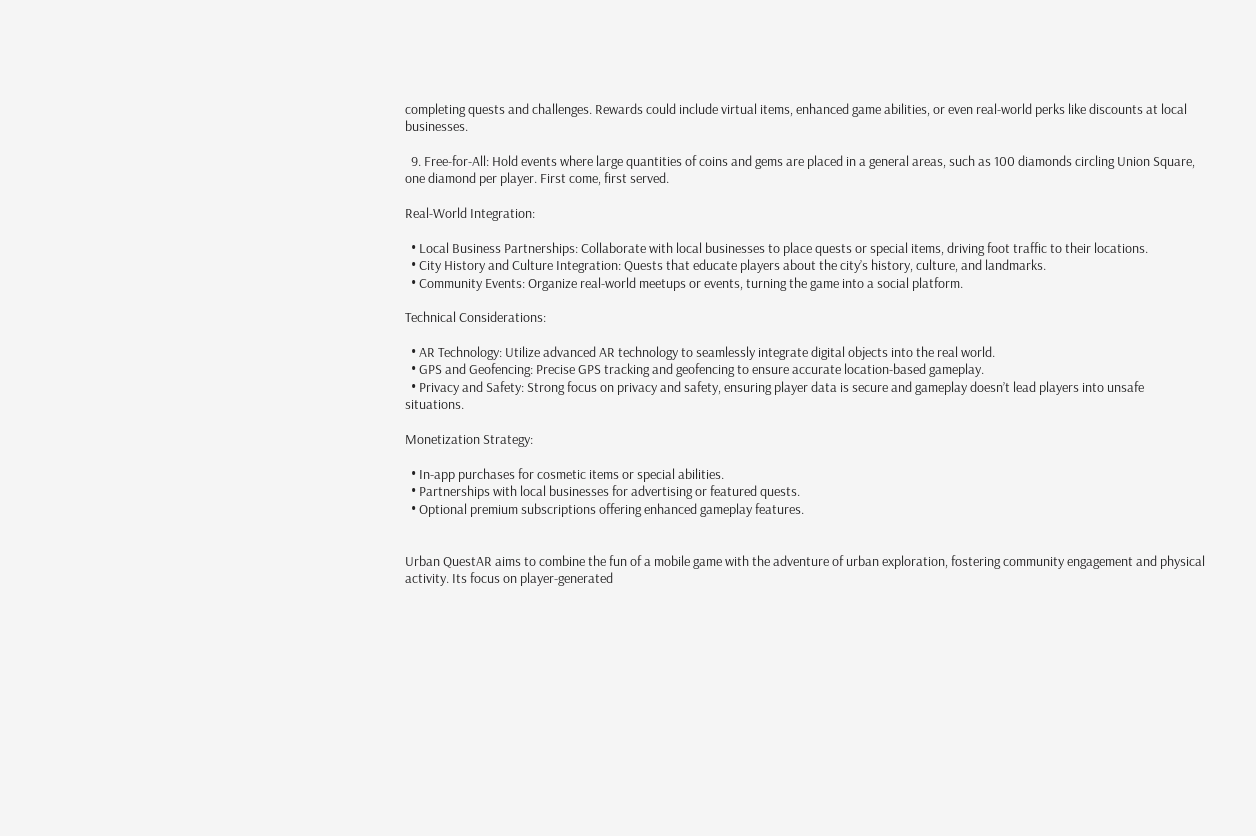completing quests and challenges. Rewards could include virtual items, enhanced game abilities, or even real-world perks like discounts at local businesses.

  9. Free-for-All: Hold events where large quantities of coins and gems are placed in a general areas, such as 100 diamonds circling Union Square, one diamond per player. First come, first served.

Real-World Integration:

  • Local Business Partnerships: Collaborate with local businesses to place quests or special items, driving foot traffic to their locations.
  • City History and Culture Integration: Quests that educate players about the city’s history, culture, and landmarks.
  • Community Events: Organize real-world meetups or events, turning the game into a social platform.

Technical Considerations:

  • AR Technology: Utilize advanced AR technology to seamlessly integrate digital objects into the real world.
  • GPS and Geofencing: Precise GPS tracking and geofencing to ensure accurate location-based gameplay.
  • Privacy and Safety: Strong focus on privacy and safety, ensuring player data is secure and gameplay doesn’t lead players into unsafe situations.

Monetization Strategy:

  • In-app purchases for cosmetic items or special abilities.
  • Partnerships with local businesses for advertising or featured quests.
  • Optional premium subscriptions offering enhanced gameplay features.


Urban QuestAR aims to combine the fun of a mobile game with the adventure of urban exploration, fostering community engagement and physical activity. Its focus on player-generated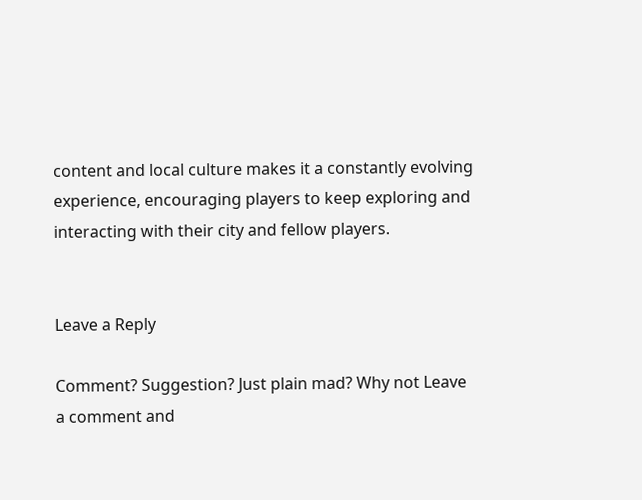content and local culture makes it a constantly evolving experience, encouraging players to keep exploring and interacting with their city and fellow players.


Leave a Reply

Comment? Suggestion? Just plain mad? Why not Leave a comment and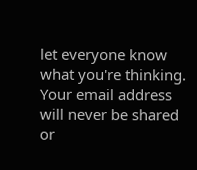let everyone know what you're thinking. Your email address will never be shared or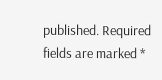published. Required fields are marked *